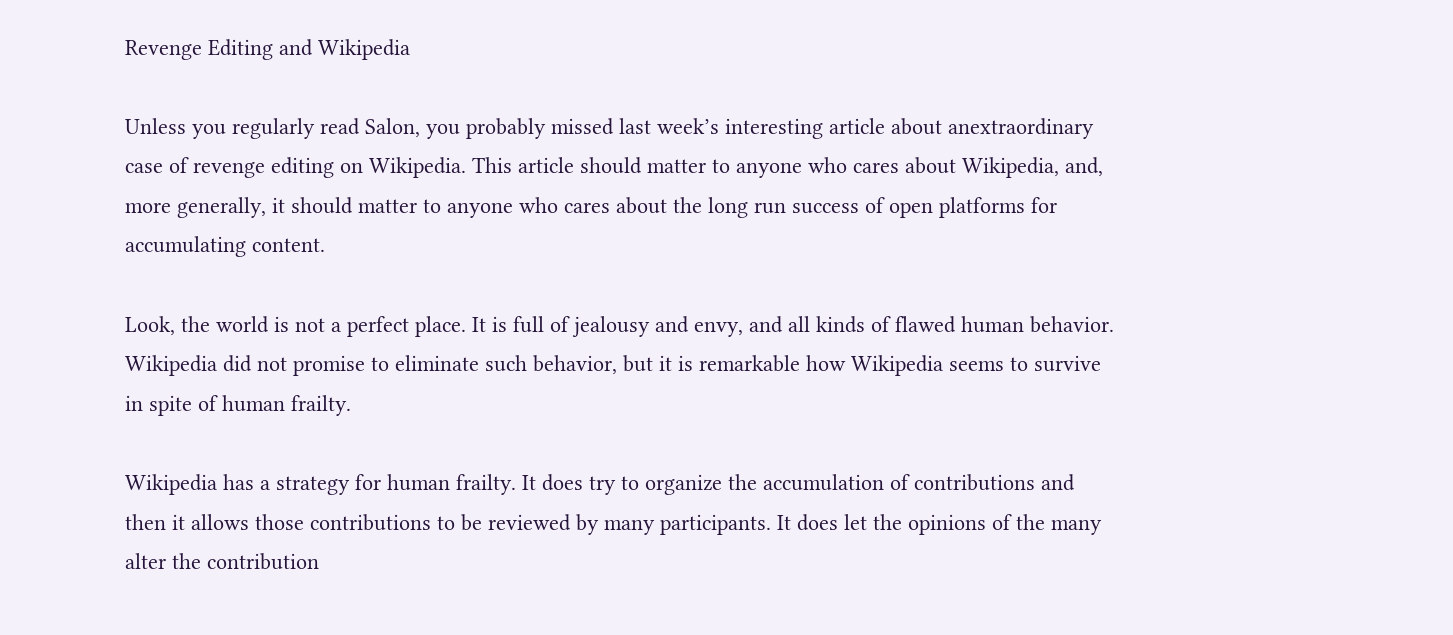Revenge Editing and Wikipedia

Unless you regularly read Salon, you probably missed last week’s interesting article about anextraordinary case of revenge editing on Wikipedia. This article should matter to anyone who cares about Wikipedia, and, more generally, it should matter to anyone who cares about the long run success of open platforms for accumulating content.

Look, the world is not a perfect place. It is full of jealousy and envy, and all kinds of flawed human behavior. Wikipedia did not promise to eliminate such behavior, but it is remarkable how Wikipedia seems to survive in spite of human frailty.

Wikipedia has a strategy for human frailty. It does try to organize the accumulation of contributions and then it allows those contributions to be reviewed by many participants. It does let the opinions of the many alter the contribution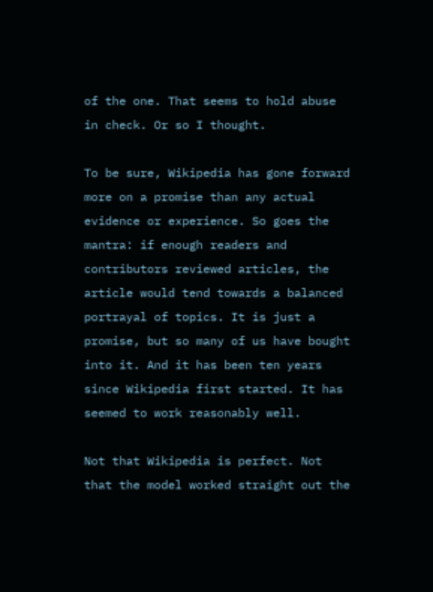of the one. That seems to hold abuse in check. Or so I thought.

To be sure, Wikipedia has gone forward more on a promise than any actual evidence or experience. So goes the mantra: if enough readers and contributors reviewed articles, the article would tend towards a balanced portrayal of topics. It is just a promise, but so many of us have bought into it. And it has been ten years since Wikipedia first started. It has seemed to work reasonably well.

Not that Wikipedia is perfect. Not that the model worked straight out the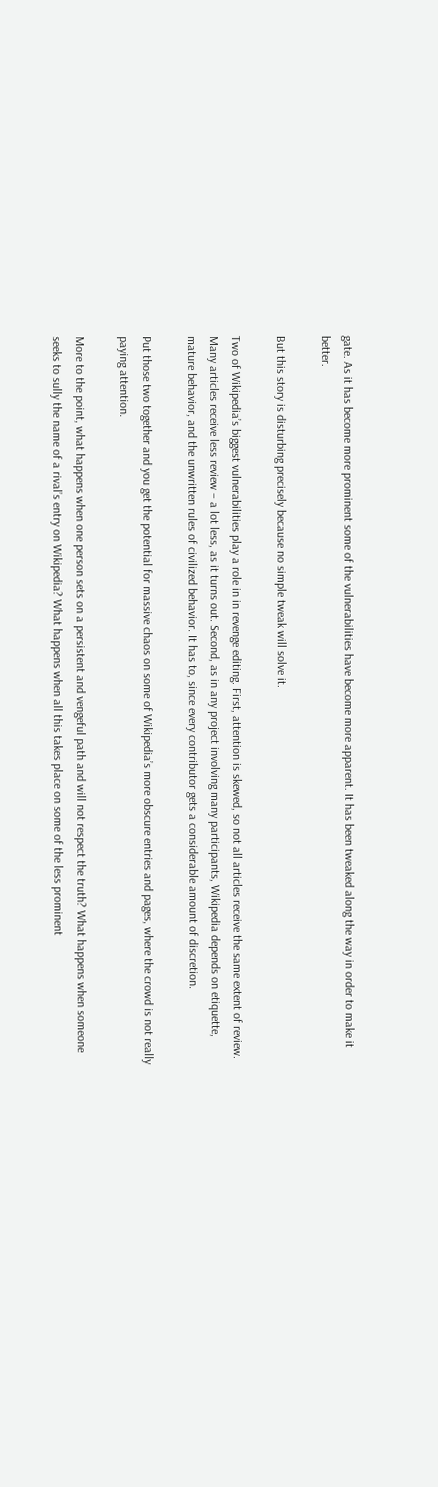gate. As it has become more prominent some of the vulnerabilities have become more apparent. It has been tweaked along the way in order to make it better.

But this story is disturbing precisely because no simple tweak will solve it.

Two of Wikipedia’s biggest vulnerabilities play a role in in revenge editing. First, attention is skewed, so not all articles receive the same extent of review. Many articles receive less review – a lot less, as it turns out. Second, as in any project involving many participants, Wikipedia depends on etiquette, mature behavior, and the unwritten rules of civilized behavior. It has to, since every contributor gets a considerable amount of discretion.

Put those two together and you get the potential for massive chaos on some of Wikipedia’s more obscure entries and pages, where the crowd is not really paying attention.

More to the point, what happens when one person sets on a persistent and vengeful path and will not respect the truth? What happens when someone seeks to sully the name of a rival’s entry on Wikipedia? What happens when all this takes place on some of the less prominent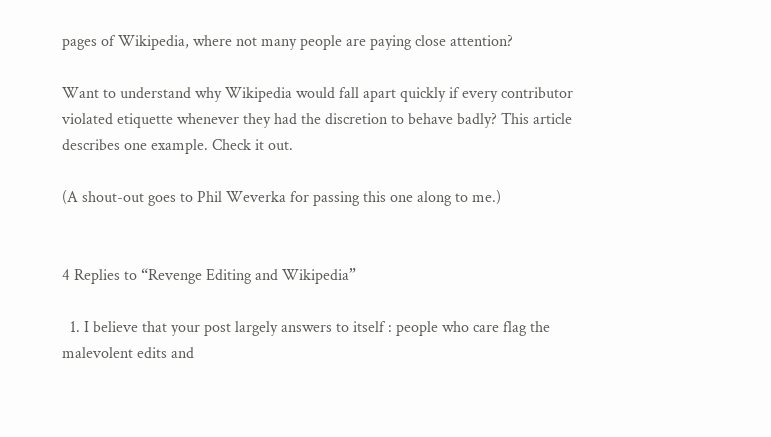pages of Wikipedia, where not many people are paying close attention?

Want to understand why Wikipedia would fall apart quickly if every contributor violated etiquette whenever they had the discretion to behave badly? This article describes one example. Check it out.

(A shout-out goes to Phil Weverka for passing this one along to me.)


4 Replies to “Revenge Editing and Wikipedia”

  1. I believe that your post largely answers to itself : people who care flag the malevolent edits and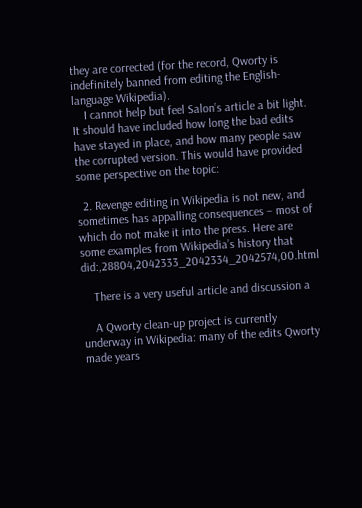they are corrected (for the record, Qworty is indefinitely banned from editing the English-language Wikipedia).
    I cannot help but feel Salon’s article a bit light. It should have included how long the bad edits have stayed in place, and how many people saw the corrupted version. This would have provided some perspective on the topic:

  2. Revenge editing in Wikipedia is not new, and sometimes has appalling consequences – most of which do not make it into the press. Here are some examples from Wikipedia’s history that did:,28804,2042333_2042334_2042574,00.html

    There is a very useful article and discussion a

    A Qworty clean-up project is currently underway in Wikipedia: many of the edits Qworty made years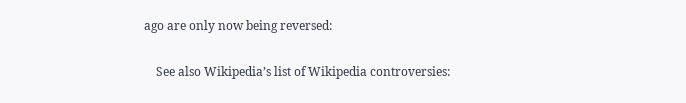ago are only now being reversed:

    See also Wikipedia’s list of Wikipedia controversies: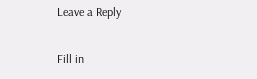Leave a Reply

Fill in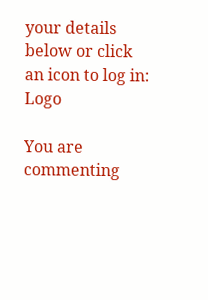your details below or click an icon to log in: Logo

You are commenting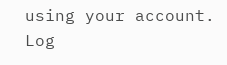using your account. Log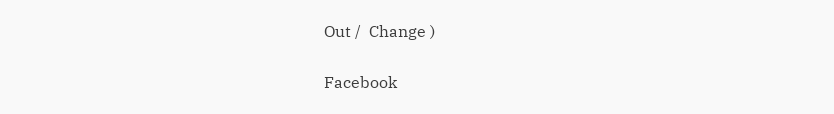Out /  Change )

Facebook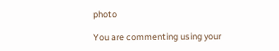photo

You are commenting using your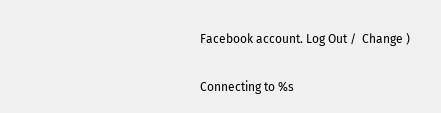Facebook account. Log Out /  Change )

Connecting to %s